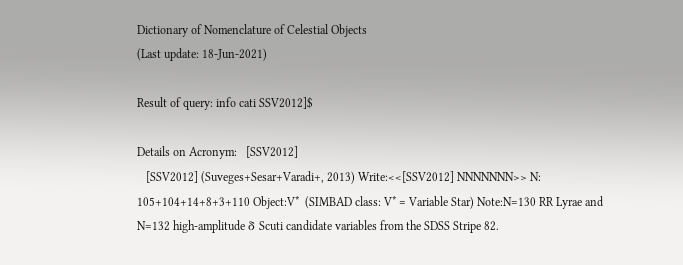Dictionary of Nomenclature of Celestial Objects
(Last update: 18-Jun-2021)

Result of query: info cati SSV2012]$

Details on Acronym:   [SSV2012]
   [SSV2012] (Suveges+Sesar+Varadi+, 2013) Write:<<[SSV2012] NNNNNNN>> N: 105+104+14+8+3+110 Object:V*  (SIMBAD class: V* = Variable Star) Note:N=130 RR Lyrae and N=132 high-amplitude δ Scuti candidate variables from the SDSS Stripe 82.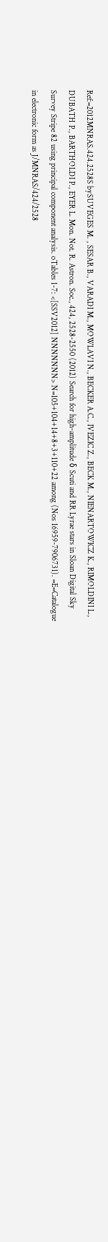Ref:=2012MNRAS.424.2528S bySUVEGES M. , SESAR B., VARADI M., MOWLAVI N., BECKER A.C., IVEZIC Z., BECK M., NIENARTOWICZ K., RIMOLDINI L., DUBATH P., BARTHOLDI P., EYER L. Mon. Not. R. Astron. Soc., 424, 2528-2550 (2012) Search for high-amplitude δ Scuti and RR Lyrae stars in Sloan Digital Sky Survey Stripe 82 using principal component analysis. oTables 1-7: <[SSV2012] NNNNNNN> N=105+104+14+8+3+110+22 among (Nos 16959-7906731). =E=Catalogue in electronic form as J/MNRAS/424/2528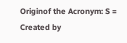Originof the Acronym: S = Created by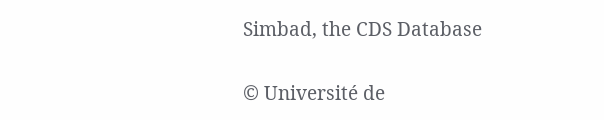Simbad, the CDS Database

© Université de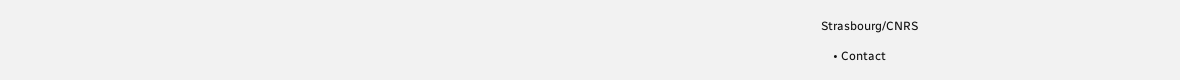Strasbourg/CNRS

    • Contact